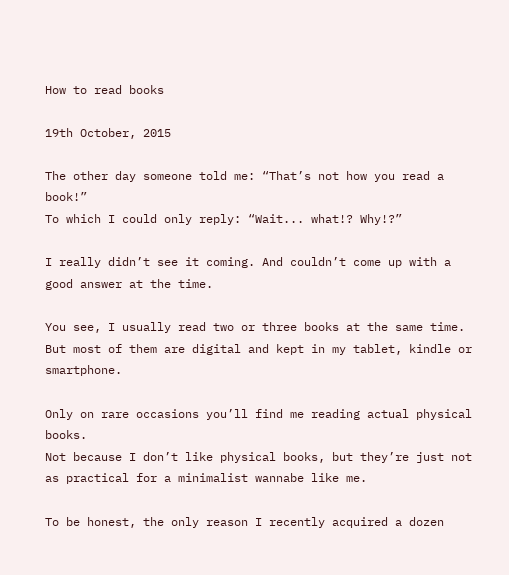How to read books

19th October, 2015

The other day someone told me: “That’s not how you read a book!”
To which I could only reply: “Wait... what!? Why!?”

I really didn’t see it coming. And couldn’t come up with a good answer at the time.

You see, I usually read two or three books at the same time.
But most of them are digital and kept in my tablet, kindle or smartphone.

Only on rare occasions you’ll find me reading actual physical books.
Not because I don’t like physical books, but they’re just not as practical for a minimalist wannabe like me.

To be honest, the only reason I recently acquired a dozen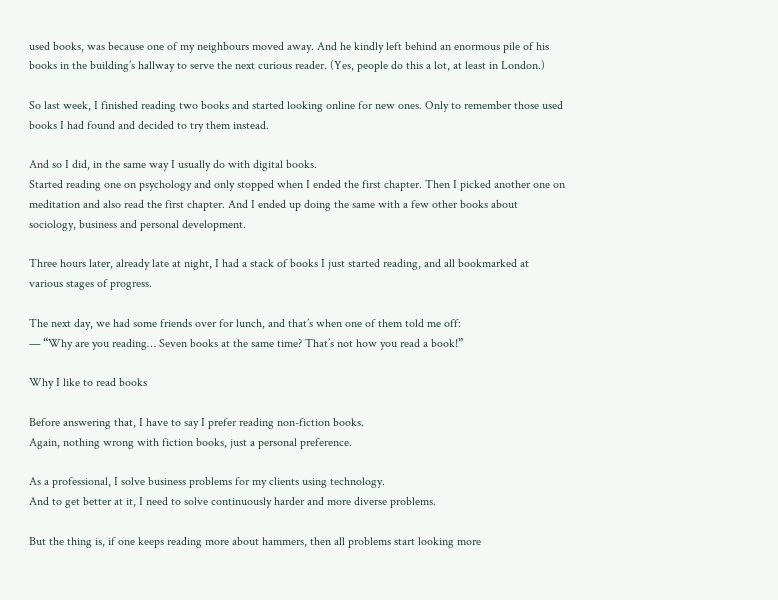used books, was because one of my neighbours moved away. And he kindly left behind an enormous pile of his books in the building’s hallway to serve the next curious reader. (Yes, people do this a lot, at least in London.)

So last week, I finished reading two books and started looking online for new ones. Only to remember those used books I had found and decided to try them instead.

And so I did, in the same way I usually do with digital books.
Started reading one on psychology and only stopped when I ended the first chapter. Then I picked another one on meditation and also read the first chapter. And I ended up doing the same with a few other books about sociology, business and personal development.

Three hours later, already late at night, I had a stack of books I just started reading, and all bookmarked at various stages of progress.

The next day, we had some friends over for lunch, and that’s when one of them told me off:
— “Why are you reading… Seven books at the same time? That’s not how you read a book!”

Why I like to read books

Before answering that, I have to say I prefer reading non-fiction books.
Again, nothing wrong with fiction books, just a personal preference.

As a professional, I solve business problems for my clients using technology.
And to get better at it, I need to solve continuously harder and more diverse problems.

But the thing is, if one keeps reading more about hammers, then all problems start looking more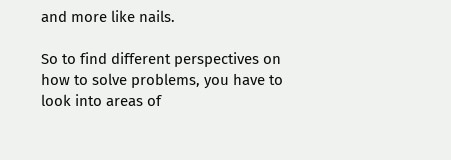and more like nails.

So to find different perspectives on how to solve problems, you have to look into areas of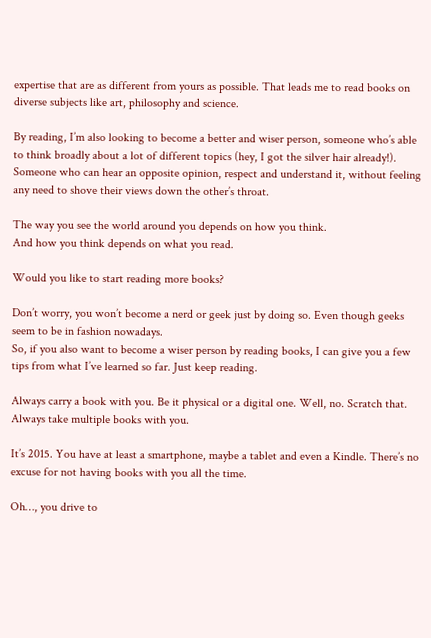expertise that are as different from yours as possible. That leads me to read books on diverse subjects like art, philosophy and science.

By reading, I’m also looking to become a better and wiser person, someone who’s able to think broadly about a lot of different topics (hey, I got the silver hair already!). Someone who can hear an opposite opinion, respect and understand it, without feeling any need to shove their views down the other’s throat.

The way you see the world around you depends on how you think.
And how you think depends on what you read.

Would you like to start reading more books?

Don’t worry, you won’t become a nerd or geek just by doing so. Even though geeks seem to be in fashion nowadays.
So, if you also want to become a wiser person by reading books, I can give you a few tips from what I’ve learned so far. Just keep reading.

Always carry a book with you. Be it physical or a digital one. Well, no. Scratch that. Always take multiple books with you.

It’s 2015. You have at least a smartphone, maybe a tablet and even a Kindle. There’s no excuse for not having books with you all the time.

Oh…, you drive to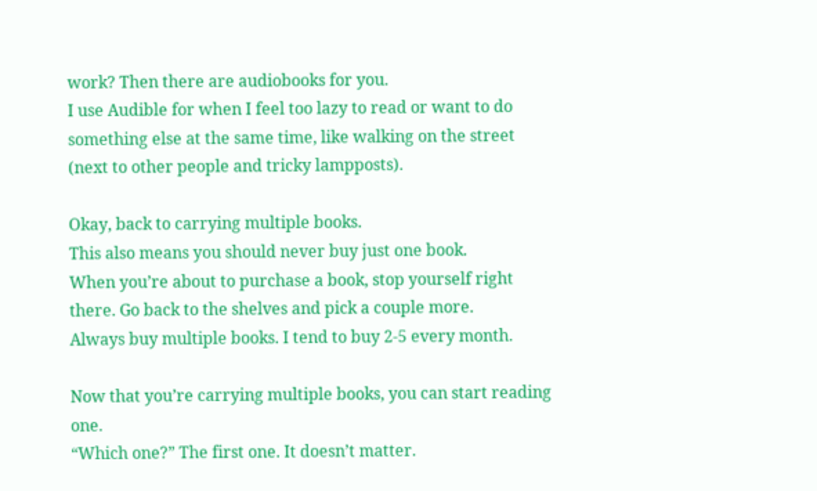work? Then there are audiobooks for you.
I use Audible for when I feel too lazy to read or want to do something else at the same time, like walking on the street (next to other people and tricky lampposts).

Okay, back to carrying multiple books.
This also means you should never buy just one book.
When you’re about to purchase a book, stop yourself right there. Go back to the shelves and pick a couple more.
Always buy multiple books. I tend to buy 2-5 every month.

Now that you’re carrying multiple books, you can start reading one.
“Which one?” The first one. It doesn’t matter.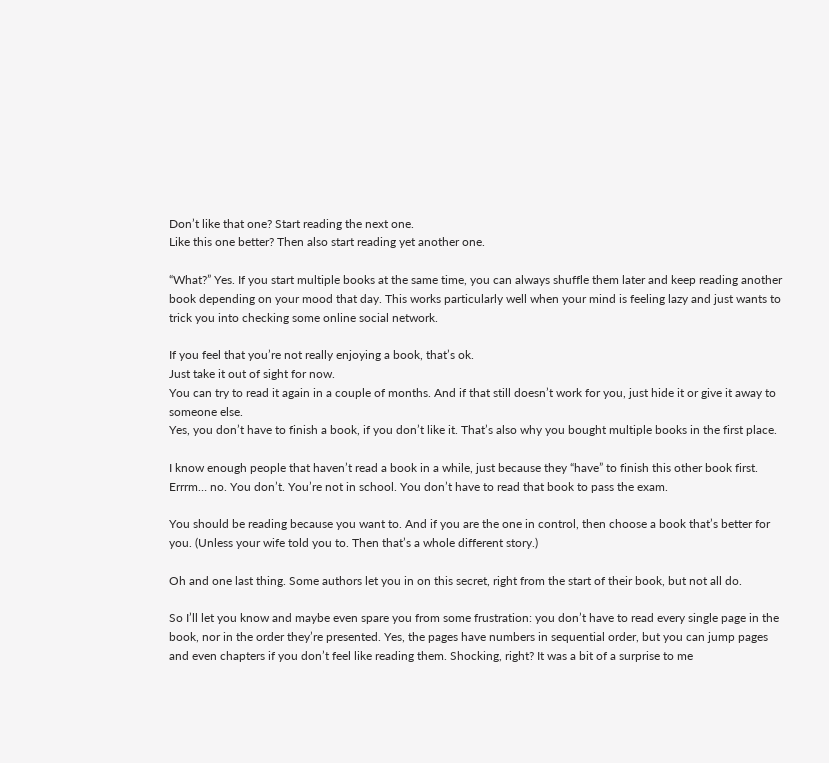Don’t like that one? Start reading the next one.
Like this one better? Then also start reading yet another one.

“What?” Yes. If you start multiple books at the same time, you can always shuffle them later and keep reading another book depending on your mood that day. This works particularly well when your mind is feeling lazy and just wants to trick you into checking some online social network.

If you feel that you’re not really enjoying a book, that’s ok.
Just take it out of sight for now.
You can try to read it again in a couple of months. And if that still doesn’t work for you, just hide it or give it away to someone else.
Yes, you don’t have to finish a book, if you don’t like it. That’s also why you bought multiple books in the first place.

I know enough people that haven’t read a book in a while, just because they “have” to finish this other book first.
Errrm… no. You don’t. You’re not in school. You don’t have to read that book to pass the exam.

You should be reading because you want to. And if you are the one in control, then choose a book that’s better for you. (Unless your wife told you to. Then that’s a whole different story.)

Oh and one last thing. Some authors let you in on this secret, right from the start of their book, but not all do.

So I’ll let you know and maybe even spare you from some frustration: you don’t have to read every single page in the book, nor in the order they’re presented. Yes, the pages have numbers in sequential order, but you can jump pages and even chapters if you don’t feel like reading them. Shocking, right? It was a bit of a surprise to me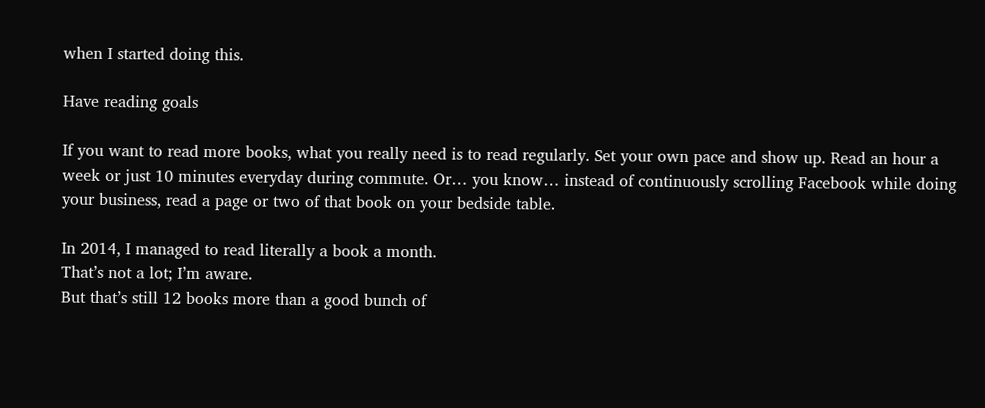when I started doing this.

Have reading goals

If you want to read more books, what you really need is to read regularly. Set your own pace and show up. Read an hour a week or just 10 minutes everyday during commute. Or… you know… instead of continuously scrolling Facebook while doing your business, read a page or two of that book on your bedside table.

In 2014, I managed to read literally a book a month.
That’s not a lot; I’m aware.
But that’s still 12 books more than a good bunch of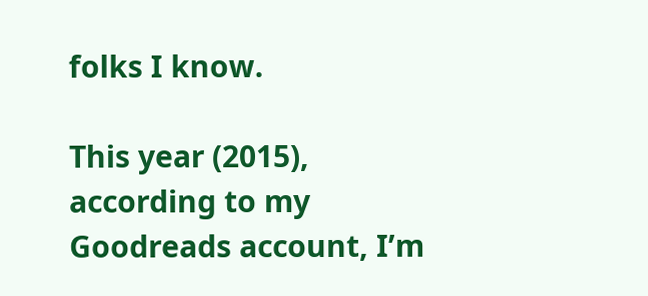folks I know.

This year (2015), according to my Goodreads account, I’m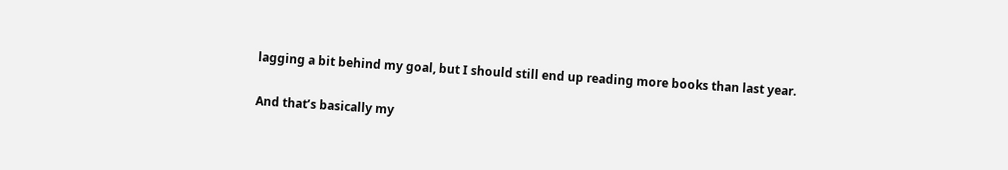lagging a bit behind my goal, but I should still end up reading more books than last year.

And that’s basically my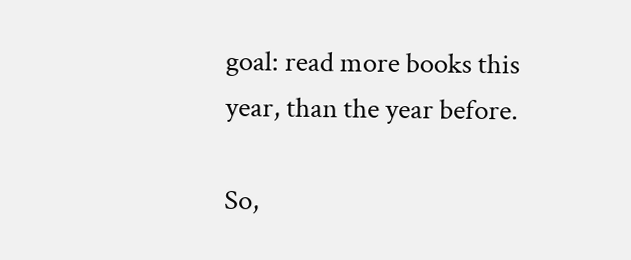goal: read more books this year, than the year before.

So,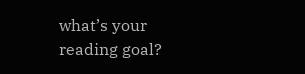what’s your reading goal?